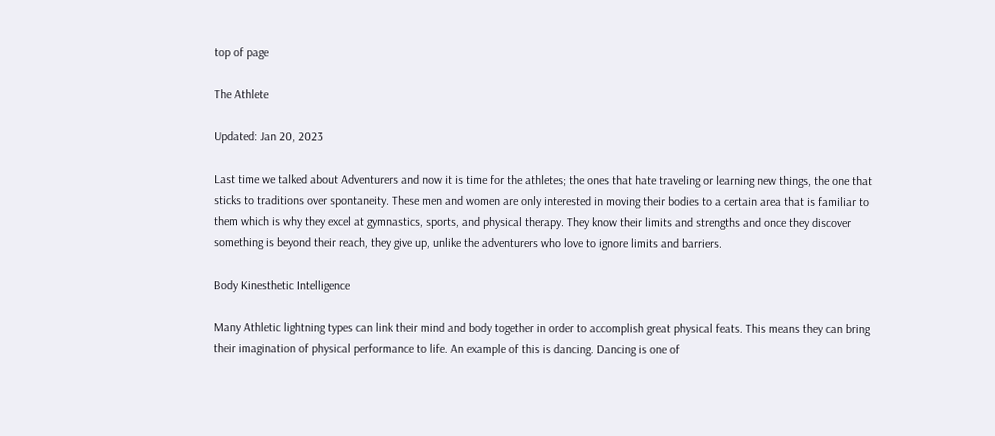top of page

The Athlete

Updated: Jan 20, 2023

Last time we talked about Adventurers and now it is time for the athletes; the ones that hate traveling or learning new things, the one that sticks to traditions over spontaneity. These men and women are only interested in moving their bodies to a certain area that is familiar to them which is why they excel at gymnastics, sports, and physical therapy. They know their limits and strengths and once they discover something is beyond their reach, they give up, unlike the adventurers who love to ignore limits and barriers.

Body Kinesthetic Intelligence

Many Athletic lightning types can link their mind and body together in order to accomplish great physical feats. This means they can bring their imagination of physical performance to life. An example of this is dancing. Dancing is one of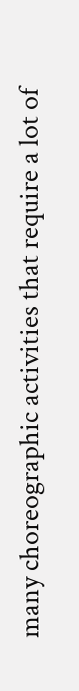many choreographic activities that require a lot of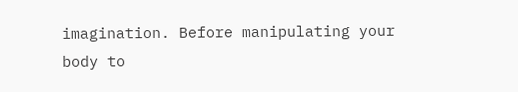imagination. Before manipulating your body to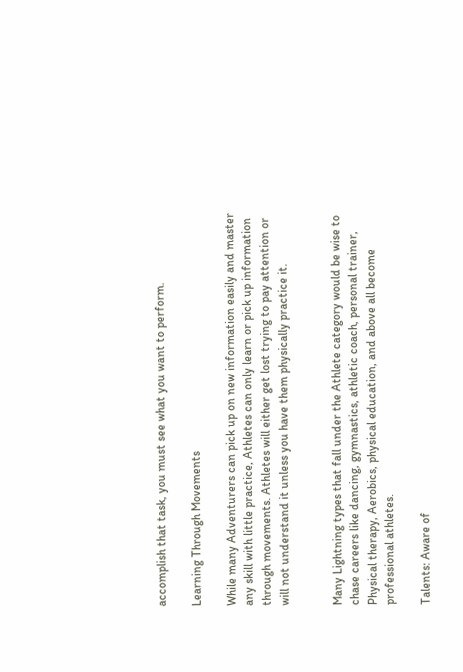accomplish that task, you must see what you want to perform.

Learning Through Movements

While many Adventurers can pick up on new information easily and master any skill with little practice, Athletes can only learn or pick up information through movements. Athletes will either get lost trying to pay attention or will not understand it unless you have them physically practice it.


Many Lightning types that fall under the Athlete category would be wise to chase careers like dancing, gymnastics, athletic coach, personal trainer, Physical therapy, Aerobics, physical education, and above all become professional athletes.

Talents: Aware of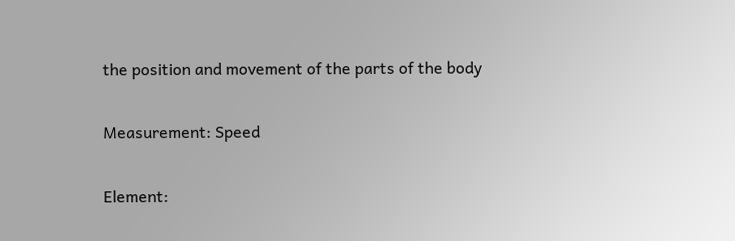the position and movement of the parts of the body

Measurement: Speed

Element: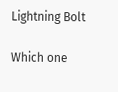Lightning Bolt

Which one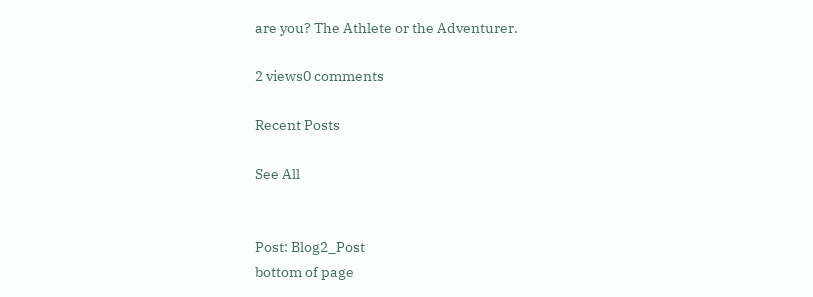are you? The Athlete or the Adventurer.

2 views0 comments

Recent Posts

See All


Post: Blog2_Post
bottom of page